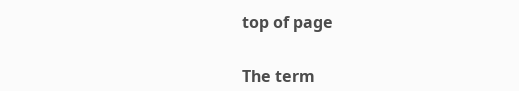top of page


The term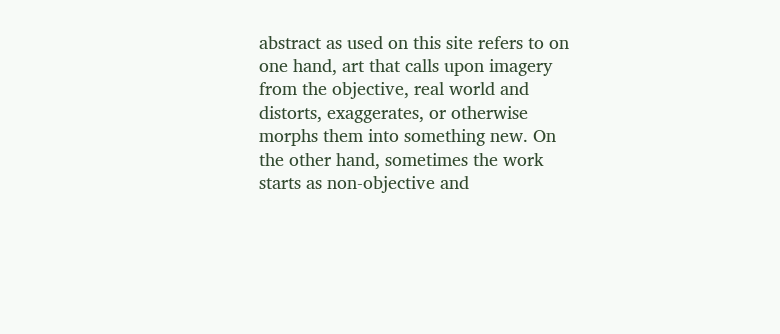abstract as used on this site refers to on one hand, art that calls upon imagery from the objective, real world and distorts, exaggerates, or otherwise morphs them into something new. On the other hand, sometimes the work starts as non-objective and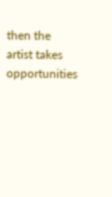then the artist takes opportunities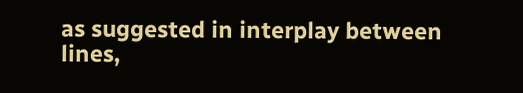as suggested in interplay between lines,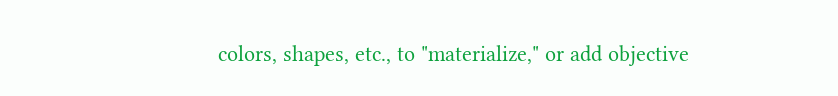colors, shapes, etc., to "materialize," or add objective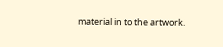material in to the artwork.